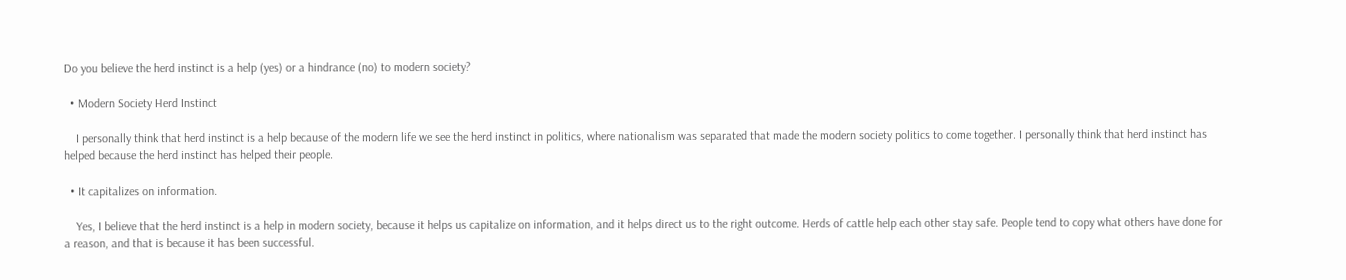Do you believe the herd instinct is a help (yes) or a hindrance (no) to modern society?

  • Modern Society Herd Instinct

    I personally think that herd instinct is a help because of the modern life we see the herd instinct in politics, where nationalism was separated that made the modern society politics to come together. I personally think that herd instinct has helped because the herd instinct has helped their people.

  • It capitalizes on information.

    Yes, I believe that the herd instinct is a help in modern society, because it helps us capitalize on information, and it helps direct us to the right outcome. Herds of cattle help each other stay safe. People tend to copy what others have done for a reason, and that is because it has been successful.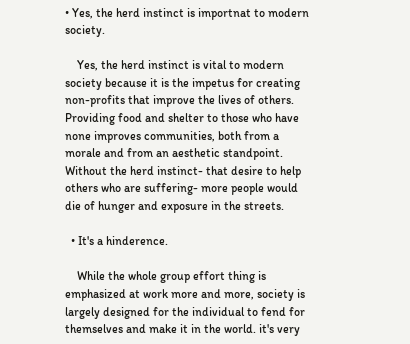• Yes, the herd instinct is importnat to modern society.

    Yes, the herd instinct is vital to modern society because it is the impetus for creating non-profits that improve the lives of others. Providing food and shelter to those who have none improves communities, both from a morale and from an aesthetic standpoint. Without the herd instinct- that desire to help others who are suffering- more people would die of hunger and exposure in the streets.

  • It's a hinderence.

    While the whole group effort thing is emphasized at work more and more, society is largely designed for the individual to fend for themselves and make it in the world. it's very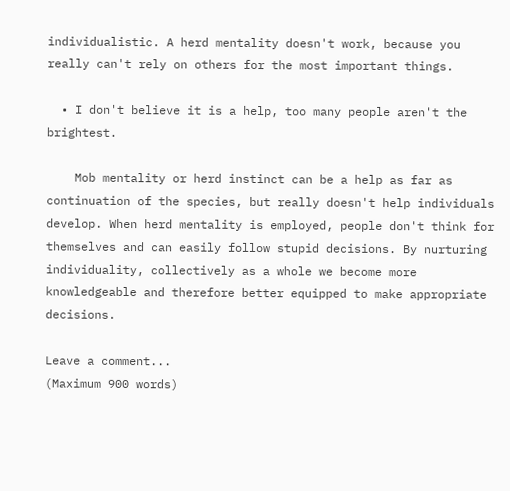individualistic. A herd mentality doesn't work, because you really can't rely on others for the most important things.

  • I don't believe it is a help, too many people aren't the brightest.

    Mob mentality or herd instinct can be a help as far as continuation of the species, but really doesn't help individuals develop. When herd mentality is employed, people don't think for themselves and can easily follow stupid decisions. By nurturing individuality, collectively as a whole we become more knowledgeable and therefore better equipped to make appropriate decisions.

Leave a comment...
(Maximum 900 words)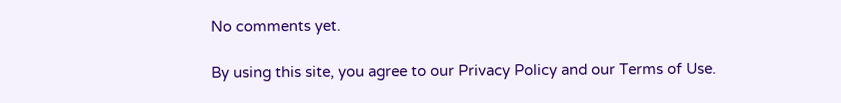No comments yet.

By using this site, you agree to our Privacy Policy and our Terms of Use.